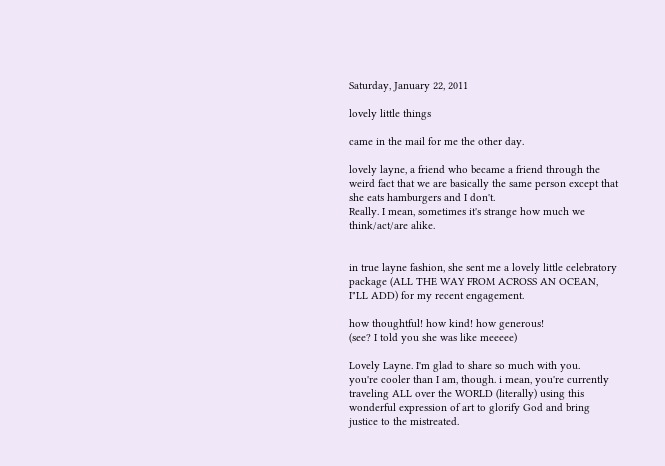Saturday, January 22, 2011

lovely little things

came in the mail for me the other day.

lovely layne, a friend who became a friend through the weird fact that we are basically the same person except that she eats hamburgers and I don't.
Really. I mean, sometimes it's strange how much we think/act/are alike.


in true layne fashion, she sent me a lovely little celebratory package (ALL THE WAY FROM ACROSS AN OCEAN, I"LL ADD) for my recent engagement.

how thoughtful! how kind! how generous!
(see? I told you she was like meeeee)

Lovely Layne. I'm glad to share so much with you.
you're cooler than I am, though. i mean, you're currently traveling ALL over the WORLD (literally) using this wonderful expression of art to glorify God and bring justice to the mistreated.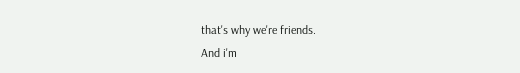that's why we're friends.
And i'm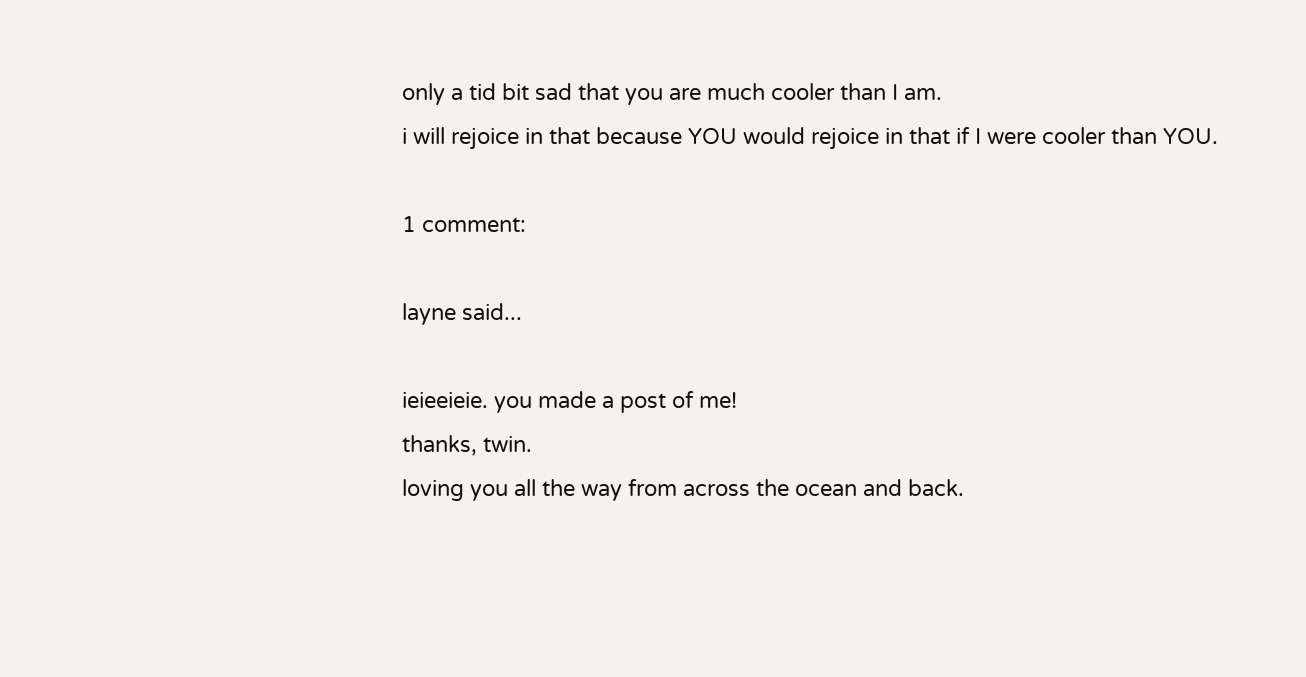only a tid bit sad that you are much cooler than I am.
i will rejoice in that because YOU would rejoice in that if I were cooler than YOU.

1 comment:

layne said...

ieieeieie. you made a post of me!
thanks, twin.
loving you all the way from across the ocean and back.